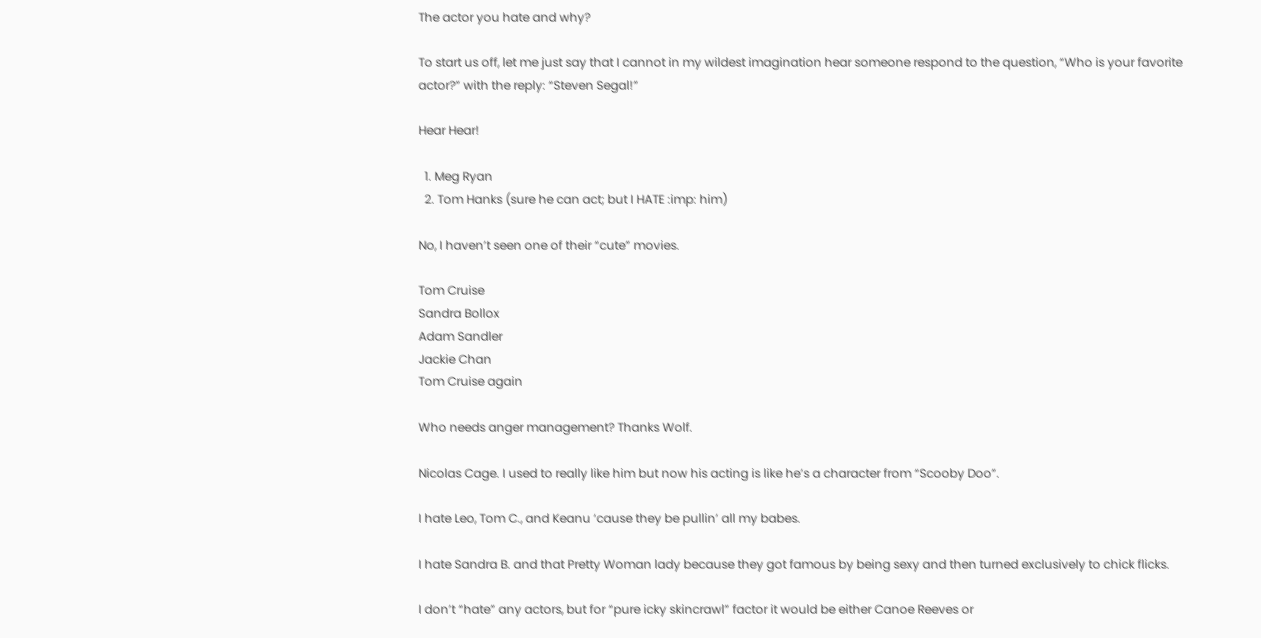The actor you hate and why?

To start us off, let me just say that I cannot in my wildest imagination hear someone respond to the question, “Who is your favorite actor?” with the reply: “Steven Segal!”

Hear Hear!

  1. Meg Ryan
  2. Tom Hanks (sure he can act; but I HATE :imp: him)

No, I haven’t seen one of their “cute” movies.

Tom Cruise
Sandra Bollox
Adam Sandler
Jackie Chan
Tom Cruise again

Who needs anger management? Thanks Wolf.

Nicolas Cage. I used to really like him but now his acting is like he’s a character from “Scooby Doo”.

I hate Leo, Tom C., and Keanu ‘cause they be pullin’ all my babes.

I hate Sandra B. and that Pretty Woman lady because they got famous by being sexy and then turned exclusively to chick flicks.

I don’t “hate” any actors, but for “pure icky skincrawl” factor it would be either Canoe Reeves or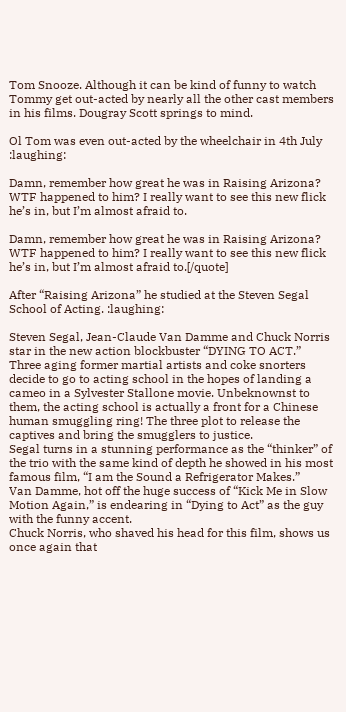Tom Snooze. Although it can be kind of funny to watch Tommy get out-acted by nearly all the other cast members in his films. Dougray Scott springs to mind.

Ol Tom was even out-acted by the wheelchair in 4th July :laughing:

Damn, remember how great he was in Raising Arizona? WTF happened to him? I really want to see this new flick he’s in, but I’m almost afraid to.

Damn, remember how great he was in Raising Arizona? WTF happened to him? I really want to see this new flick he’s in, but I’m almost afraid to.[/quote]

After “Raising Arizona” he studied at the Steven Segal School of Acting. :laughing:

Steven Segal, Jean-Claude Van Damme and Chuck Norris star in the new action blockbuster “DYING TO ACT.”
Three aging former martial artists and coke snorters decide to go to acting school in the hopes of landing a cameo in a Sylvester Stallone movie. Unbeknownst to them, the acting school is actually a front for a Chinese human smuggling ring! The three plot to release the captives and bring the smugglers to justice.
Segal turns in a stunning performance as the “thinker” of the trio with the same kind of depth he showed in his most famous film, “I am the Sound a Refrigerator Makes.”
Van Damme, hot off the huge success of “Kick Me in Slow Motion Again,” is endearing in “Dying to Act” as the guy with the funny accent.
Chuck Norris, who shaved his head for this film, shows us once again that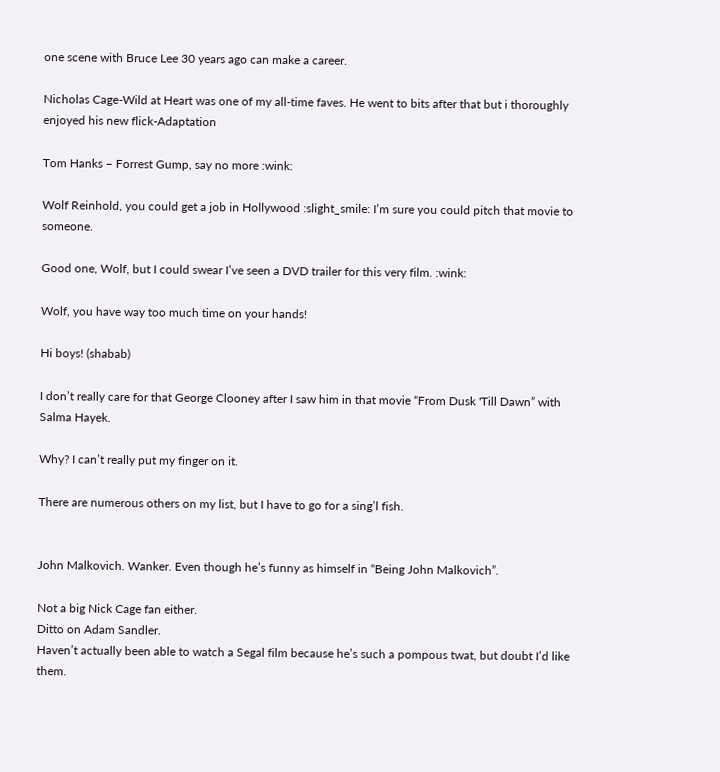one scene with Bruce Lee 30 years ago can make a career.

Nicholas Cage-Wild at Heart was one of my all-time faves. He went to bits after that but i thoroughly enjoyed his new flick-Adaptation

Tom Hanks – Forrest Gump, say no more :wink:

Wolf Reinhold, you could get a job in Hollywood :slight_smile: I’m sure you could pitch that movie to someone.

Good one, Wolf, but I could swear I’ve seen a DVD trailer for this very film. :wink:

Wolf, you have way too much time on your hands!

Hi boys! (shabab)

I don’t really care for that George Clooney after I saw him in that movie “From Dusk 'Till Dawn” with Salma Hayek.

Why? I can’t really put my finger on it.

There are numerous others on my list, but I have to go for a sing’l fish.


John Malkovich. Wanker. Even though he’s funny as himself in “Being John Malkovich”.

Not a big Nick Cage fan either.
Ditto on Adam Sandler.
Haven’t actually been able to watch a Segal film because he’s such a pompous twat, but doubt I’d like them.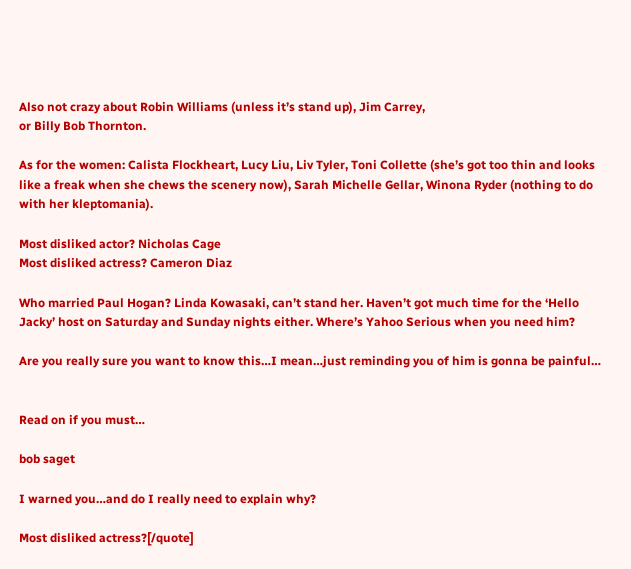Also not crazy about Robin Williams (unless it’s stand up), Jim Carrey,
or Billy Bob Thornton.

As for the women: Calista Flockheart, Lucy Liu, Liv Tyler, Toni Collette (she’s got too thin and looks like a freak when she chews the scenery now), Sarah Michelle Gellar, Winona Ryder (nothing to do with her kleptomania).

Most disliked actor? Nicholas Cage
Most disliked actress? Cameron Diaz

Who married Paul Hogan? Linda Kowasaki, can’t stand her. Haven’t got much time for the ‘Hello Jacky’ host on Saturday and Sunday nights either. Where’s Yahoo Serious when you need him?

Are you really sure you want to know this…I mean…just reminding you of him is gonna be painful…


Read on if you must…

bob saget

I warned you…and do I really need to explain why?

Most disliked actress?[/quote]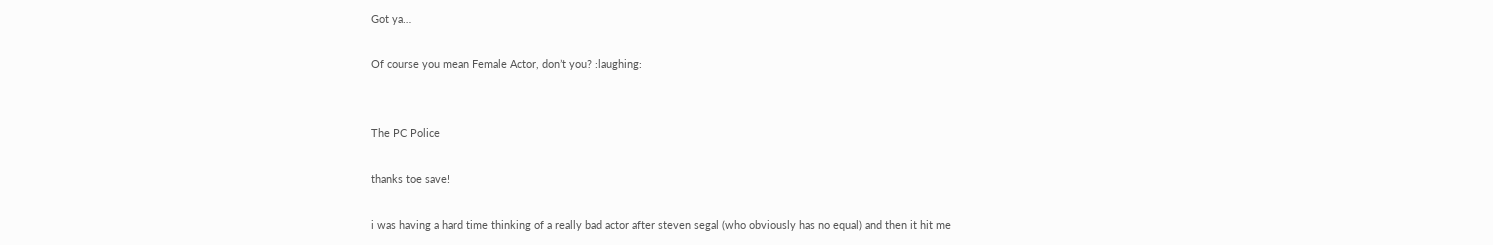Got ya…

Of course you mean Female Actor, don’t you? :laughing:


The PC Police

thanks toe save!

i was having a hard time thinking of a really bad actor after steven segal (who obviously has no equal) and then it hit me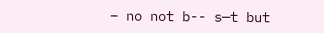– no not b-- s—t but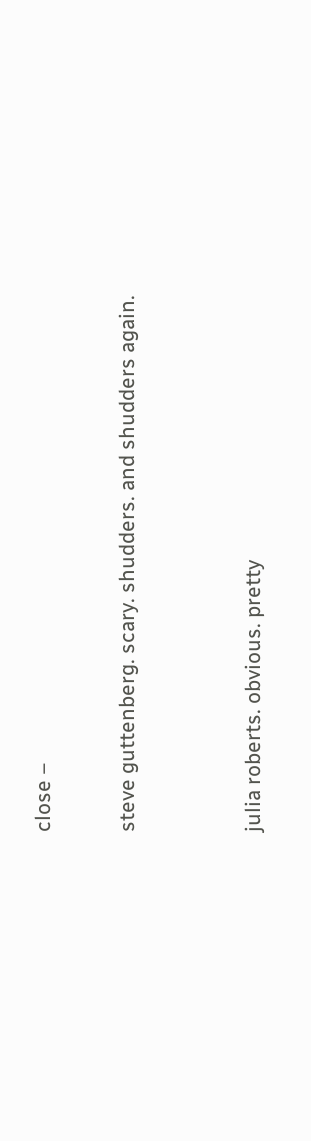close –

steve guttenberg. scary. shudders. and shudders again.


julia roberts. obvious. pretty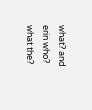what? and erin who? what the?